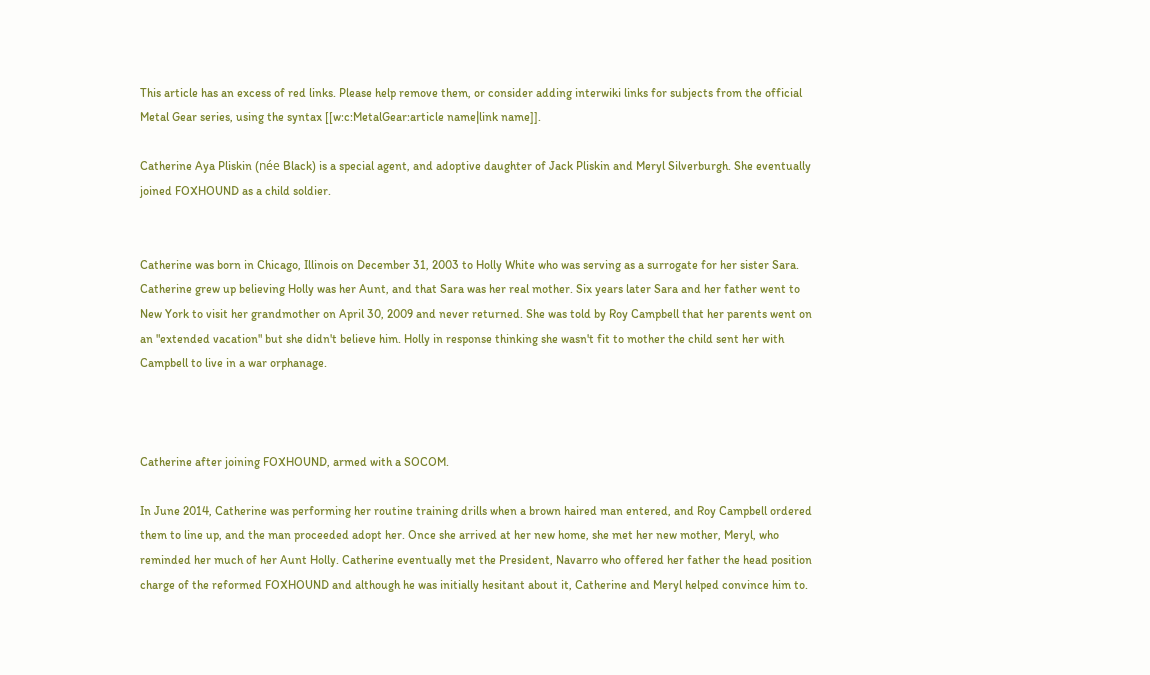This article has an excess of red links. Please help remove them, or consider adding interwiki links for subjects from the official Metal Gear series, using the syntax [[w:c:MetalGear:article name|link name]].

Catherine Aya Pliskin (née Black) is a special agent, and adoptive daughter of Jack Pliskin and Meryl Silverburgh. She eventually joined FOXHOUND as a child soldier.


Catherine was born in Chicago, Illinois on December 31, 2003 to Holly White who was serving as a surrogate for her sister Sara. Catherine grew up believing Holly was her Aunt, and that Sara was her real mother. Six years later Sara and her father went to New York to visit her grandmother on April 30, 2009 and never returned. She was told by Roy Campbell that her parents went on an "extended vacation" but she didn't believe him. Holly in response thinking she wasn't fit to mother the child sent her with Campbell to live in a war orphanage.



Catherine after joining FOXHOUND, armed with a SOCOM.

In June 2014, Catherine was performing her routine training drills when a brown haired man entered, and Roy Campbell ordered them to line up, and the man proceeded adopt her. Once she arrived at her new home, she met her new mother, Meryl, who reminded her much of her Aunt Holly. Catherine eventually met the President, Navarro who offered her father the head position charge of the reformed FOXHOUND and although he was initially hesitant about it, Catherine and Meryl helped convince him to.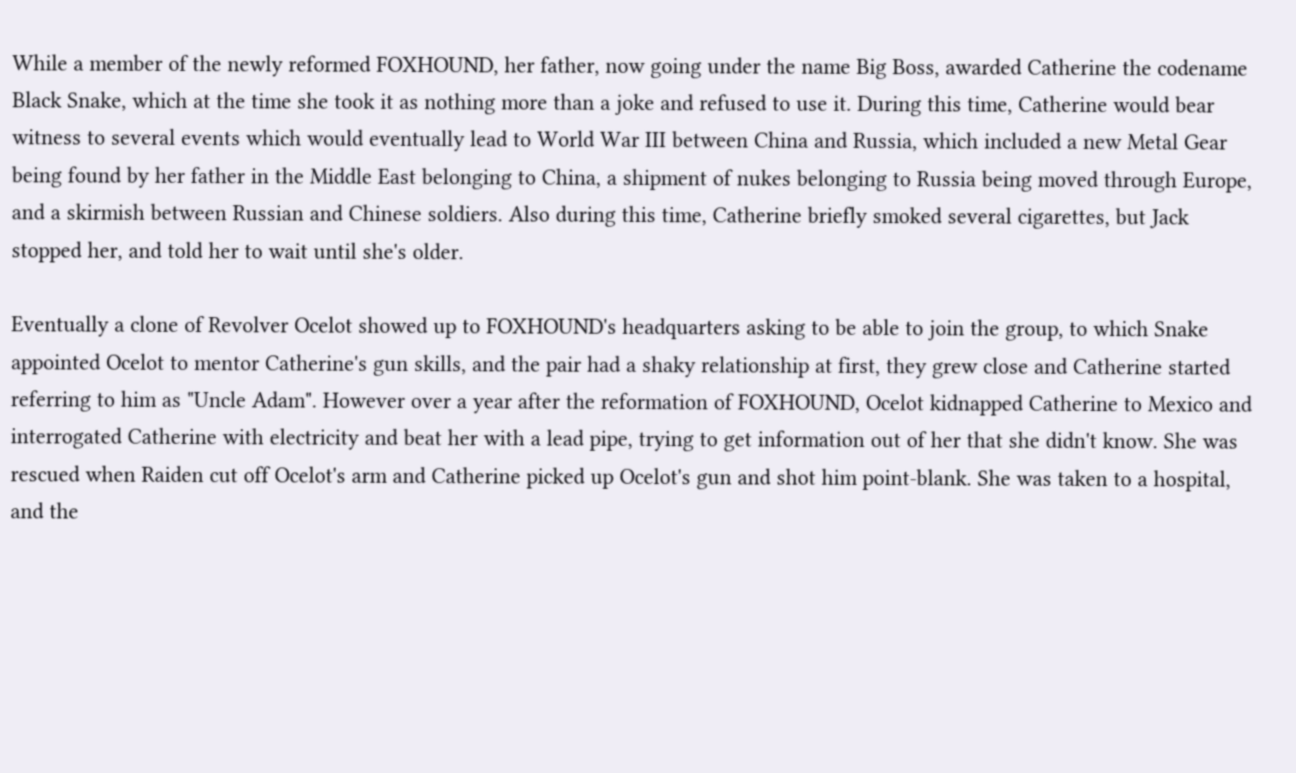While a member of the newly reformed FOXHOUND, her father, now going under the name Big Boss, awarded Catherine the codename Black Snake, which at the time she took it as nothing more than a joke and refused to use it. During this time, Catherine would bear witness to several events which would eventually lead to World War III between China and Russia, which included a new Metal Gear being found by her father in the Middle East belonging to China, a shipment of nukes belonging to Russia being moved through Europe, and a skirmish between Russian and Chinese soldiers. Also during this time, Catherine briefly smoked several cigarettes, but Jack stopped her, and told her to wait until she's older.

Eventually a clone of Revolver Ocelot showed up to FOXHOUND's headquarters asking to be able to join the group, to which Snake appointed Ocelot to mentor Catherine's gun skills, and the pair had a shaky relationship at first, they grew close and Catherine started referring to him as "Uncle Adam". However over a year after the reformation of FOXHOUND, Ocelot kidnapped Catherine to Mexico and interrogated Catherine with electricity and beat her with a lead pipe, trying to get information out of her that she didn't know. She was rescued when Raiden cut off Ocelot's arm and Catherine picked up Ocelot's gun and shot him point-blank. She was taken to a hospital, and the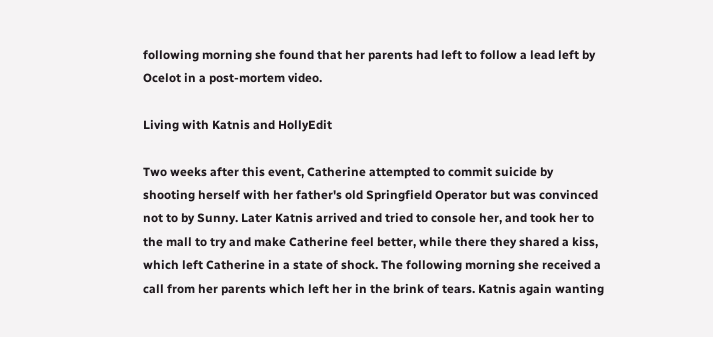following morning she found that her parents had left to follow a lead left by Ocelot in a post-mortem video.

Living with Katnis and HollyEdit

Two weeks after this event, Catherine attempted to commit suicide by shooting herself with her father's old Springfield Operator but was convinced not to by Sunny. Later Katnis arrived and tried to console her, and took her to the mall to try and make Catherine feel better, while there they shared a kiss, which left Catherine in a state of shock. The following morning she received a call from her parents which left her in the brink of tears. Katnis again wanting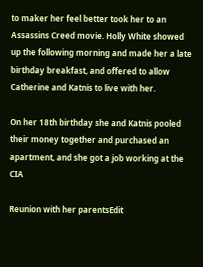to maker her feel better took her to an Assassins Creed movie. Holly White showed up the following morning and made her a late birthday breakfast, and offered to allow Catherine and Katnis to live with her.

On her 18th birthday she and Katnis pooled their money together and purchased an apartment, and she got a job working at the CIA

Reunion with her parentsEdit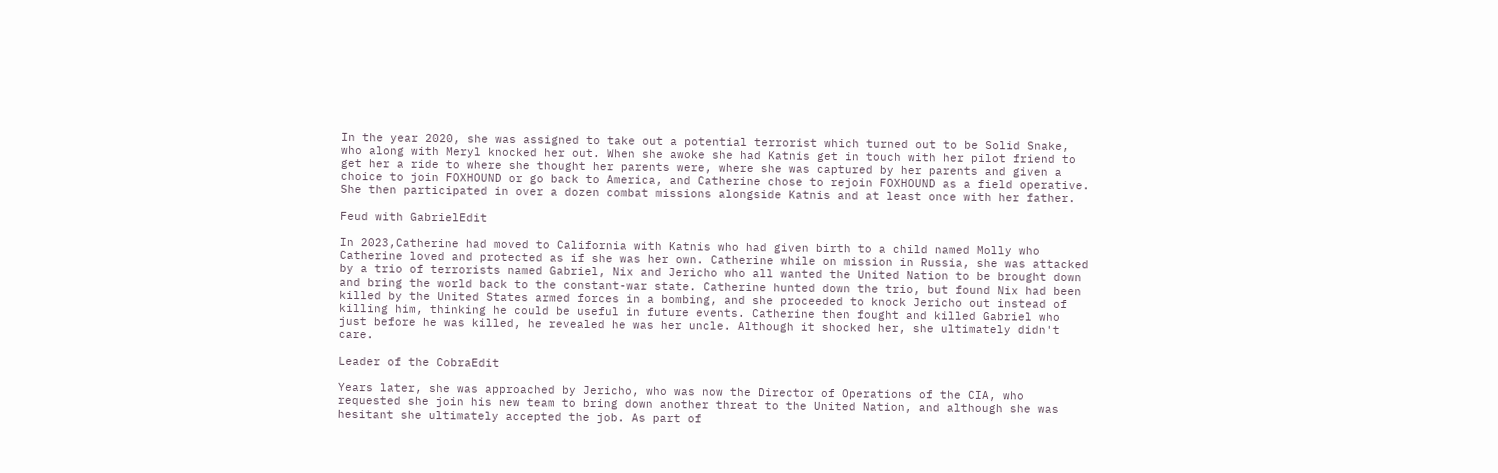In the year 2020, she was assigned to take out a potential terrorist which turned out to be Solid Snake, who along with Meryl knocked her out. When she awoke she had Katnis get in touch with her pilot friend to get her a ride to where she thought her parents were, where she was captured by her parents and given a choice to join FOXHOUND or go back to America, and Catherine chose to rejoin FOXHOUND as a field operative. She then participated in over a dozen combat missions alongside Katnis and at least once with her father.

Feud with GabrielEdit

In 2023,Catherine had moved to California with Katnis who had given birth to a child named Molly who Catherine loved and protected as if she was her own. Catherine while on mission in Russia, she was attacked by a trio of terrorists named Gabriel, Nix and Jericho who all wanted the United Nation to be brought down and bring the world back to the constant-war state. Catherine hunted down the trio, but found Nix had been killed by the United States armed forces in a bombing, and she proceeded to knock Jericho out instead of killing him, thinking he could be useful in future events. Catherine then fought and killed Gabriel who just before he was killed, he revealed he was her uncle. Although it shocked her, she ultimately didn't care.

Leader of the CobraEdit

Years later, she was approached by Jericho, who was now the Director of Operations of the CIA, who requested she join his new team to bring down another threat to the United Nation, and although she was hesitant she ultimately accepted the job. As part of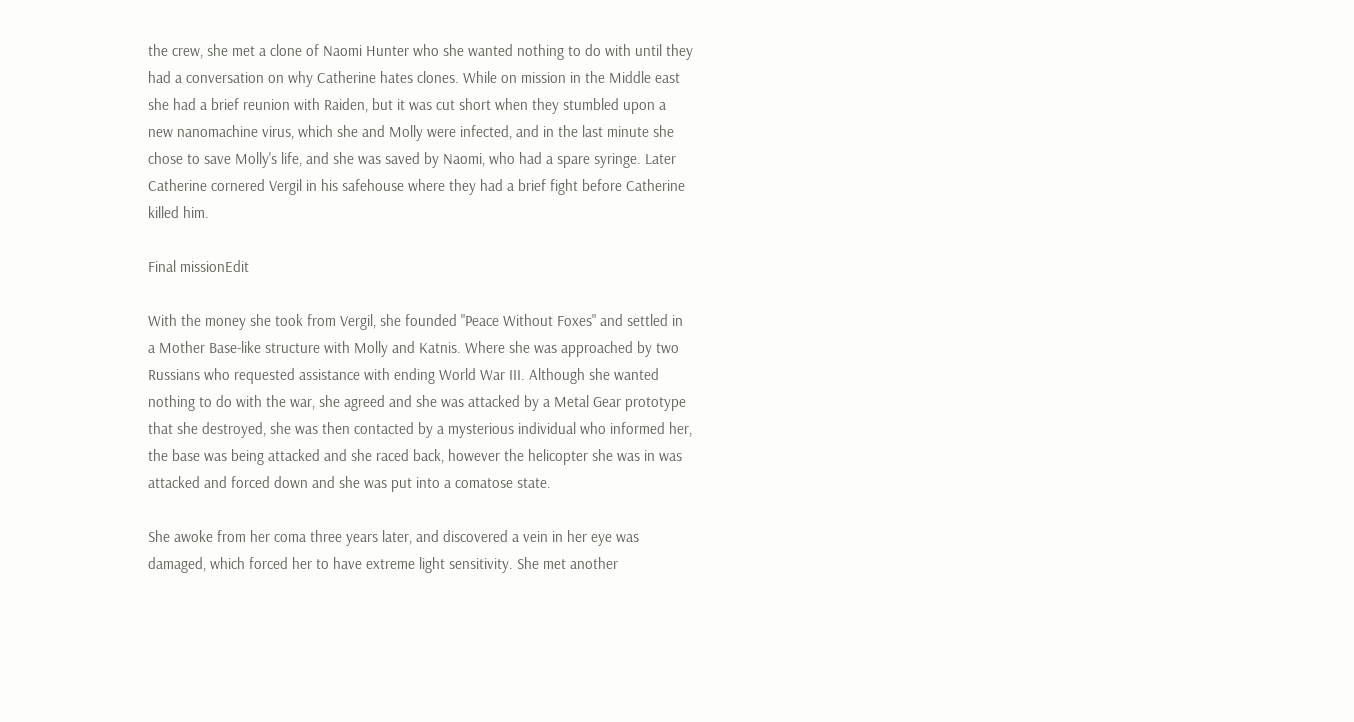the crew, she met a clone of Naomi Hunter who she wanted nothing to do with until they had a conversation on why Catherine hates clones. While on mission in the Middle east she had a brief reunion with Raiden, but it was cut short when they stumbled upon a new nanomachine virus, which she and Molly were infected, and in the last minute she chose to save Molly's life, and she was saved by Naomi, who had a spare syringe. Later Catherine cornered Vergil in his safehouse where they had a brief fight before Catherine killed him.

Final missionEdit

With the money she took from Vergil, she founded "Peace Without Foxes" and settled in a Mother Base-like structure with Molly and Katnis. Where she was approached by two Russians who requested assistance with ending World War III. Although she wanted nothing to do with the war, she agreed and she was attacked by a Metal Gear prototype that she destroyed, she was then contacted by a mysterious individual who informed her, the base was being attacked and she raced back, however the helicopter she was in was attacked and forced down and she was put into a comatose state.

She awoke from her coma three years later, and discovered a vein in her eye was damaged, which forced her to have extreme light sensitivity. She met another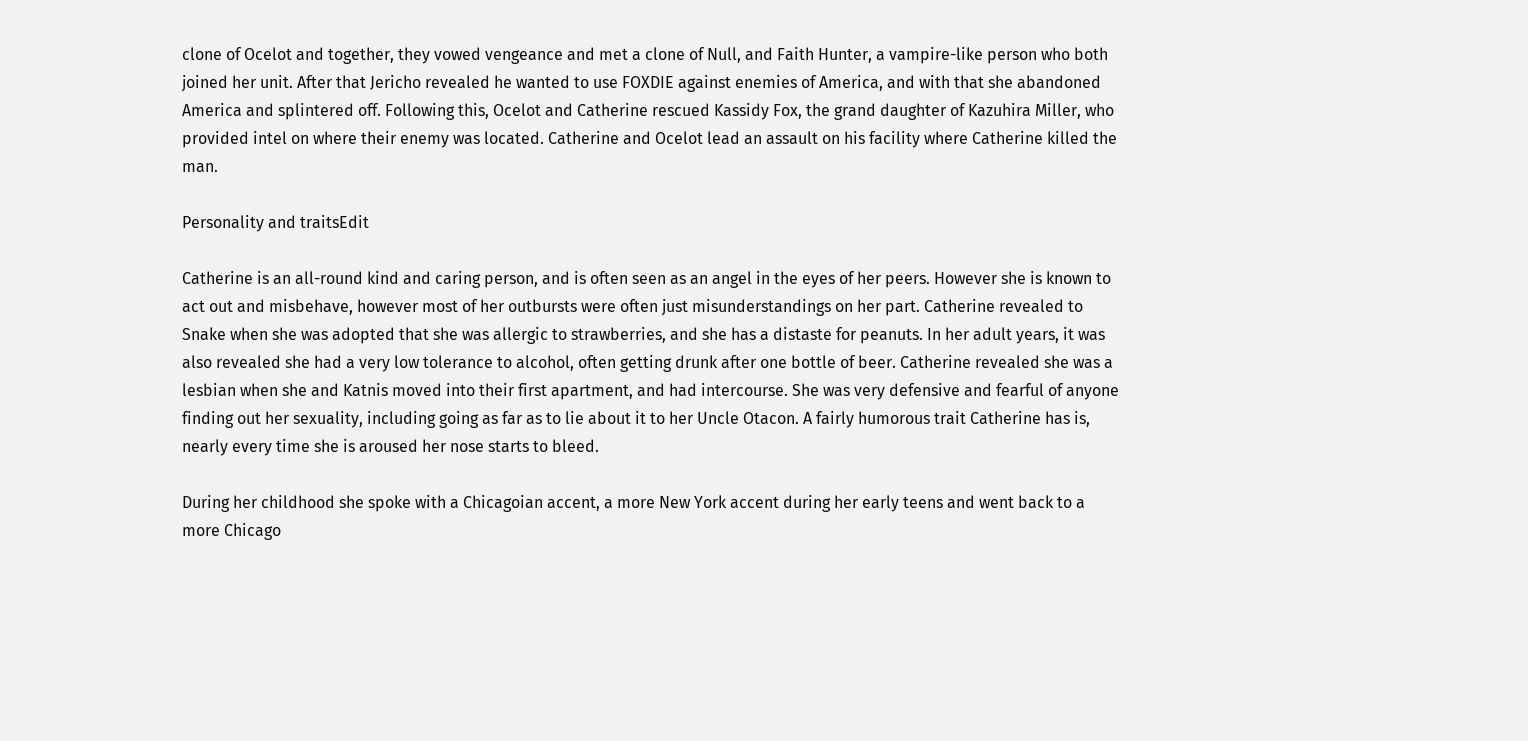clone of Ocelot and together, they vowed vengeance and met a clone of Null, and Faith Hunter, a vampire-like person who both joined her unit. After that Jericho revealed he wanted to use FOXDIE against enemies of America, and with that she abandoned America and splintered off. Following this, Ocelot and Catherine rescued Kassidy Fox, the grand daughter of Kazuhira Miller, who provided intel on where their enemy was located. Catherine and Ocelot lead an assault on his facility where Catherine killed the man.

Personality and traitsEdit

Catherine is an all-round kind and caring person, and is often seen as an angel in the eyes of her peers. However she is known to act out and misbehave, however most of her outbursts were often just misunderstandings on her part. Catherine revealed to Snake when she was adopted that she was allergic to strawberries, and she has a distaste for peanuts. In her adult years, it was also revealed she had a very low tolerance to alcohol, often getting drunk after one bottle of beer. Catherine revealed she was a lesbian when she and Katnis moved into their first apartment, and had intercourse. She was very defensive and fearful of anyone finding out her sexuality, including going as far as to lie about it to her Uncle Otacon. A fairly humorous trait Catherine has is, nearly every time she is aroused her nose starts to bleed.

During her childhood she spoke with a Chicagoian accent, a more New York accent during her early teens and went back to a more Chicago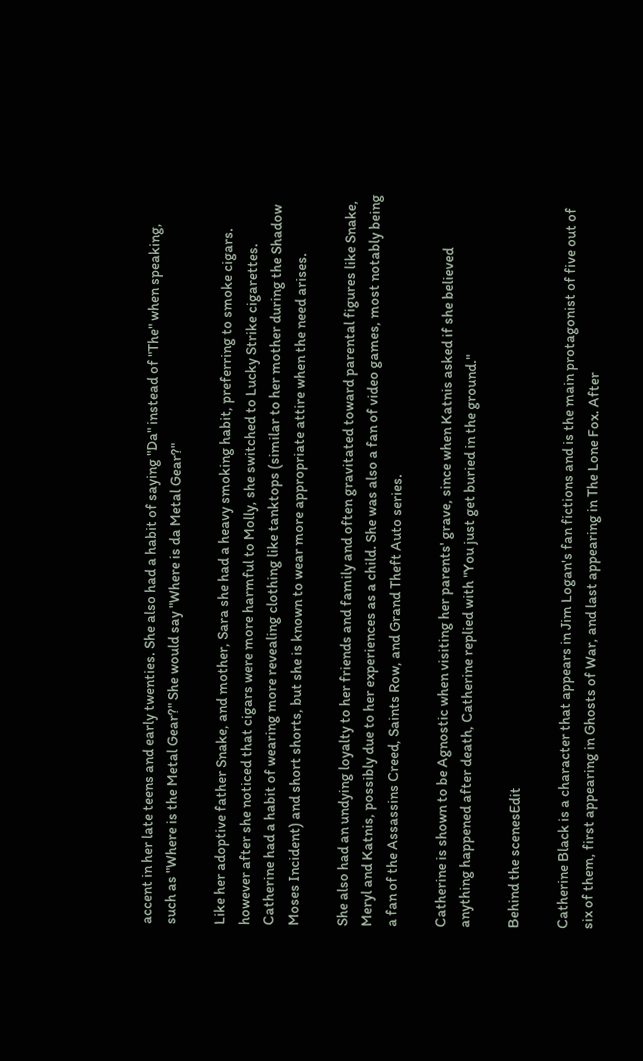accent in her late teens and early twenties. She also had a habit of saying "Da" instead of "The" when speaking, such as "Where is the Metal Gear?" She would say "Where is da Metal Gear?"

Like her adoptive father Snake, and mother, Sara she had a heavy smoking habit, preferring to smoke cigars. however after she noticed that cigars were more harmful to Molly, she switched to Lucky Strike cigarettes. Catherine had a habit of wearing more revealing clothing like tanktops (similar to her mother during the Shadow Moses Incident) and short shorts, but she is known to wear more appropriate attire when the need arises.

She also had an undying loyalty to her friends and family and often gravitated toward parental figures like Snake, Meryl and Katnis, possibly due to her experiences as a child. She was also a fan of video games, most notably being a fan of the Assassins Creed, Saints Row, and Grand Theft Auto series.

Catherine is shown to be Agnostic when visiting her parents' grave, since when Katnis asked if she believed anything happened after death, Catherine replied with "You just get buried in the ground."

Behind the scenesEdit

Catherine Black is a character that appears in Jim Logan's fan fictions and is the main protagonist of five out of six of them, first appearing in Ghosts of War, and last appearing in The Lone Fox. After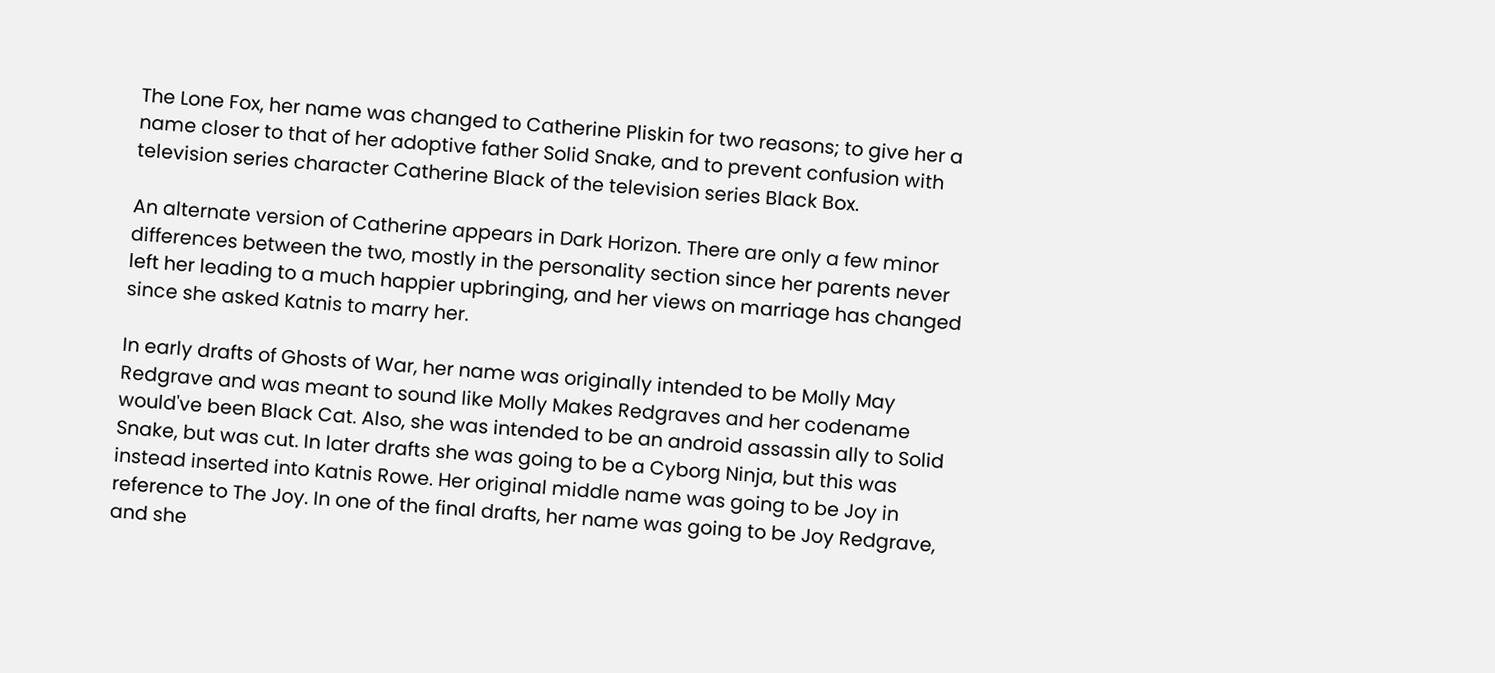The Lone Fox, her name was changed to Catherine Pliskin for two reasons; to give her a name closer to that of her adoptive father Solid Snake, and to prevent confusion with television series character Catherine Black of the television series Black Box.

An alternate version of Catherine appears in Dark Horizon. There are only a few minor differences between the two, mostly in the personality section since her parents never left her leading to a much happier upbringing, and her views on marriage has changed since she asked Katnis to marry her.

In early drafts of Ghosts of War, her name was originally intended to be Molly May Redgrave and was meant to sound like Molly Makes Redgraves and her codename would've been Black Cat. Also, she was intended to be an android assassin ally to Solid Snake, but was cut. In later drafts she was going to be a Cyborg Ninja, but this was instead inserted into Katnis Rowe. Her original middle name was going to be Joy in reference to The Joy. In one of the final drafts, her name was going to be Joy Redgrave, and she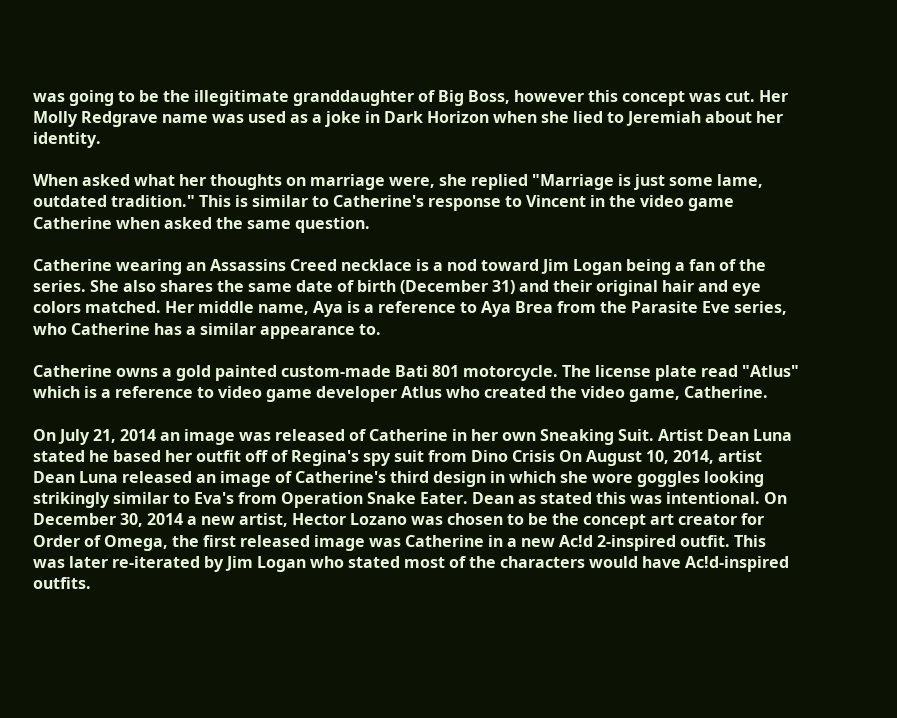was going to be the illegitimate granddaughter of Big Boss, however this concept was cut. Her Molly Redgrave name was used as a joke in Dark Horizon when she lied to Jeremiah about her identity.

When asked what her thoughts on marriage were, she replied "Marriage is just some lame, outdated tradition." This is similar to Catherine's response to Vincent in the video game Catherine when asked the same question.

Catherine wearing an Assassins Creed necklace is a nod toward Jim Logan being a fan of the series. She also shares the same date of birth (December 31) and their original hair and eye colors matched. Her middle name, Aya is a reference to Aya Brea from the Parasite Eve series, who Catherine has a similar appearance to.

Catherine owns a gold painted custom-made Bati 801 motorcycle. The license plate read "Atlus" which is a reference to video game developer Atlus who created the video game, Catherine.

On July 21, 2014 an image was released of Catherine in her own Sneaking Suit. Artist Dean Luna stated he based her outfit off of Regina's spy suit from Dino Crisis On August 10, 2014, artist Dean Luna released an image of Catherine's third design in which she wore goggles looking strikingly similar to Eva's from Operation Snake Eater. Dean as stated this was intentional. On December 30, 2014 a new artist, Hector Lozano was chosen to be the concept art creator for Order of Omega, the first released image was Catherine in a new Ac!d 2-inspired outfit. This was later re-iterated by Jim Logan who stated most of the characters would have Ac!d-inspired outfits.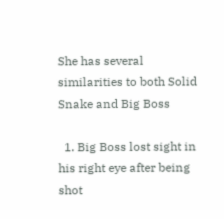She has several similarities to both Solid Snake and Big Boss

  1. Big Boss lost sight in his right eye after being shot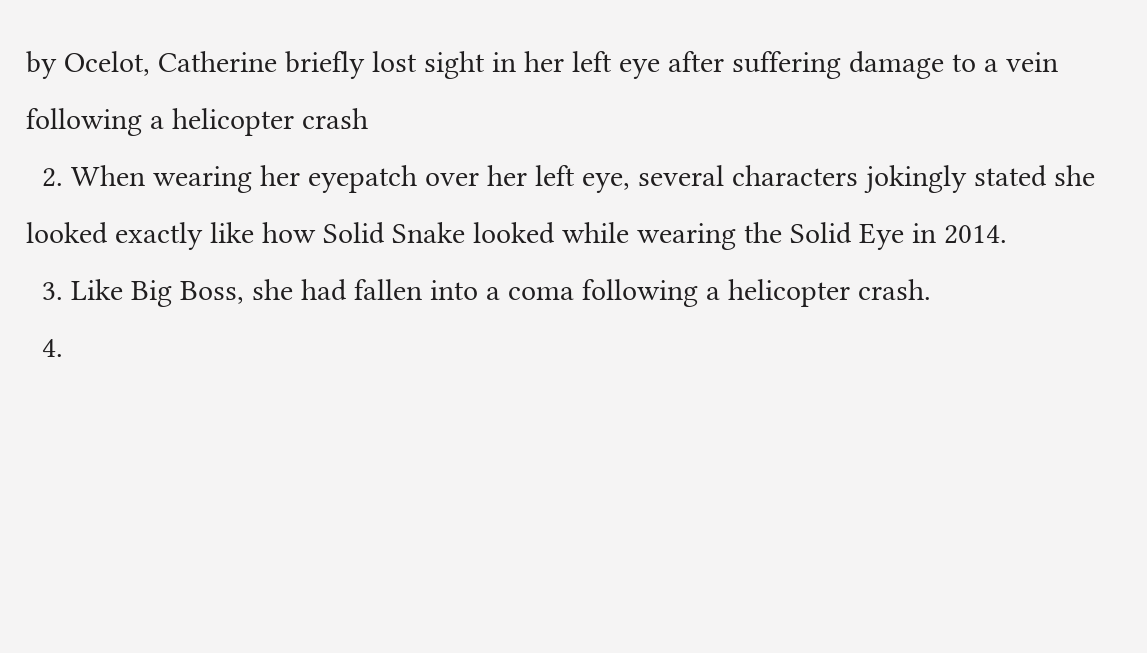by Ocelot, Catherine briefly lost sight in her left eye after suffering damage to a vein following a helicopter crash
  2. When wearing her eyepatch over her left eye, several characters jokingly stated she looked exactly like how Solid Snake looked while wearing the Solid Eye in 2014.
  3. Like Big Boss, she had fallen into a coma following a helicopter crash.
  4.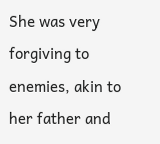She was very forgiving to enemies, akin to her father and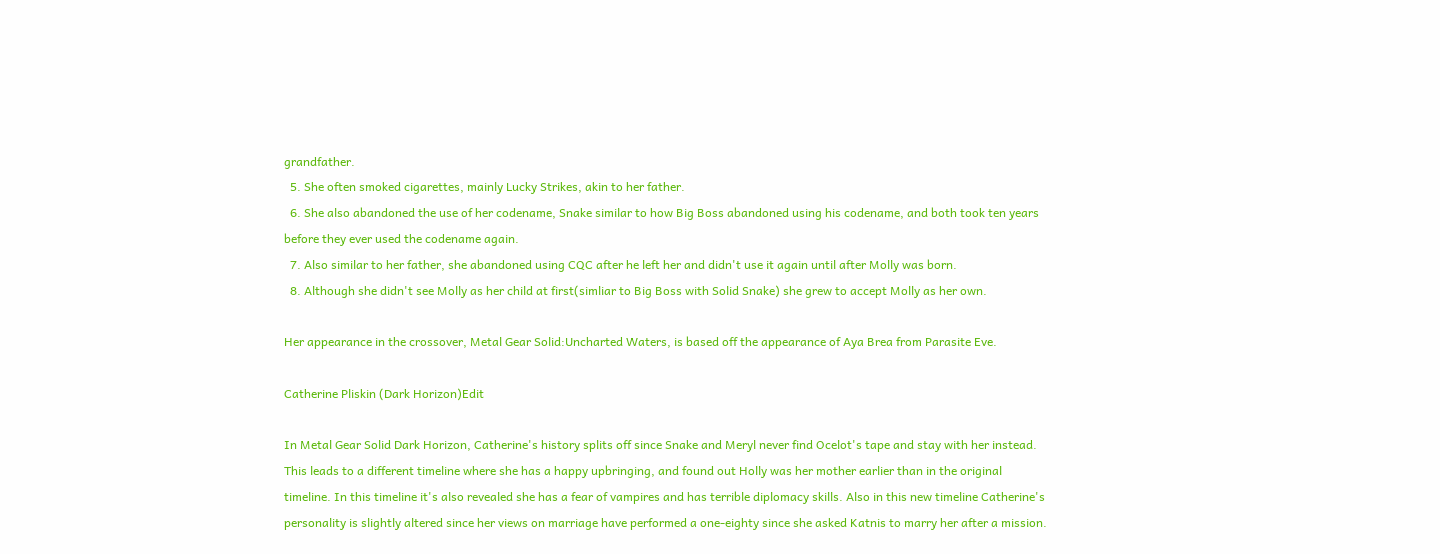grandfather.
  5. She often smoked cigarettes, mainly Lucky Strikes, akin to her father.
  6. She also abandoned the use of her codename, Snake similar to how Big Boss abandoned using his codename, and both took ten years before they ever used the codename again.
  7. Also similar to her father, she abandoned using CQC after he left her and didn't use it again until after Molly was born.
  8. Although she didn't see Molly as her child at first(simliar to Big Boss with Solid Snake) she grew to accept Molly as her own.

Her appearance in the crossover, Metal Gear Solid:Uncharted Waters, is based off the appearance of Aya Brea from Parasite Eve.

Catherine Pliskin (Dark Horizon)Edit

In Metal Gear Solid Dark Horizon, Catherine's history splits off since Snake and Meryl never find Ocelot's tape and stay with her instead. This leads to a different timeline where she has a happy upbringing, and found out Holly was her mother earlier than in the original timeline. In this timeline it's also revealed she has a fear of vampires and has terrible diplomacy skills. Also in this new timeline Catherine's personality is slightly altered since her views on marriage have performed a one-eighty since she asked Katnis to marry her after a mission.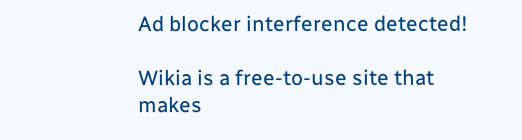Ad blocker interference detected!

Wikia is a free-to-use site that makes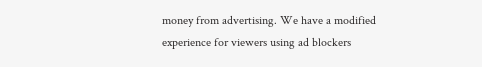money from advertising. We have a modified experience for viewers using ad blockers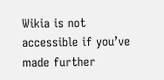Wikia is not accessible if you’ve made further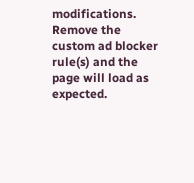modifications. Remove the custom ad blocker rule(s) and the page will load as expected.